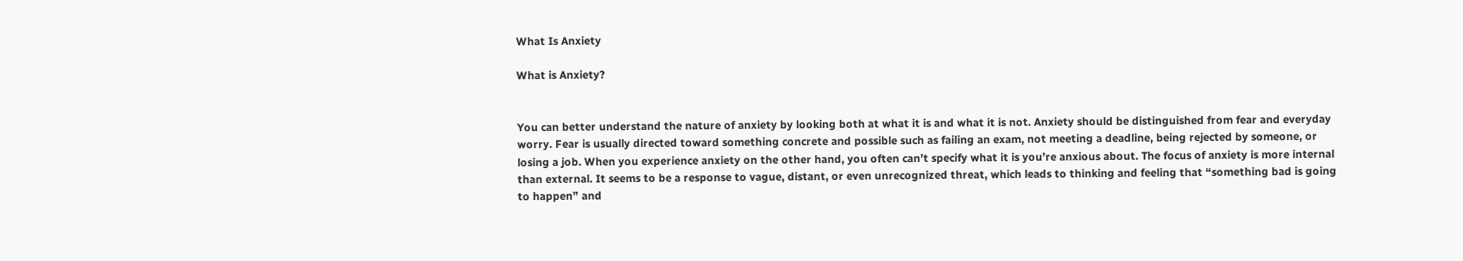What Is Anxiety

What is Anxiety?


You can better understand the nature of anxiety by looking both at what it is and what it is not. Anxiety should be distinguished from fear and everyday worry. Fear is usually directed toward something concrete and possible such as failing an exam, not meeting a deadline, being rejected by someone, or losing a job. When you experience anxiety on the other hand, you often can’t specify what it is you’re anxious about. The focus of anxiety is more internal than external. It seems to be a response to vague, distant, or even unrecognized threat, which leads to thinking and feeling that “something bad is going to happen” and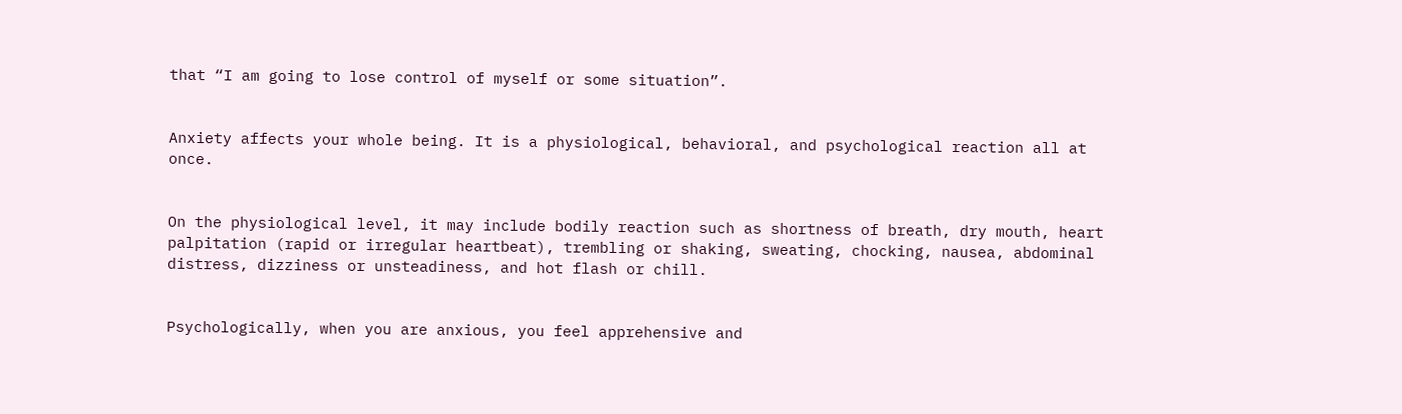that “I am going to lose control of myself or some situation”.


Anxiety affects your whole being. It is a physiological, behavioral, and psychological reaction all at once.


On the physiological level, it may include bodily reaction such as shortness of breath, dry mouth, heart palpitation (rapid or irregular heartbeat), trembling or shaking, sweating, chocking, nausea, abdominal distress, dizziness or unsteadiness, and hot flash or chill.


Psychologically, when you are anxious, you feel apprehensive and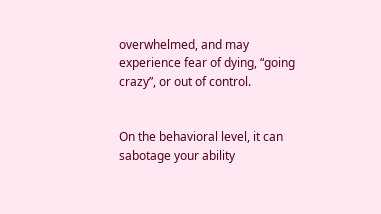overwhelmed, and may experience fear of dying, “going crazy”, or out of control.


On the behavioral level, it can sabotage your ability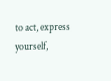to act, express yourself,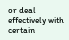or deal effectively with certain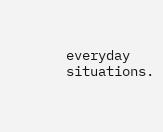everyday situations.